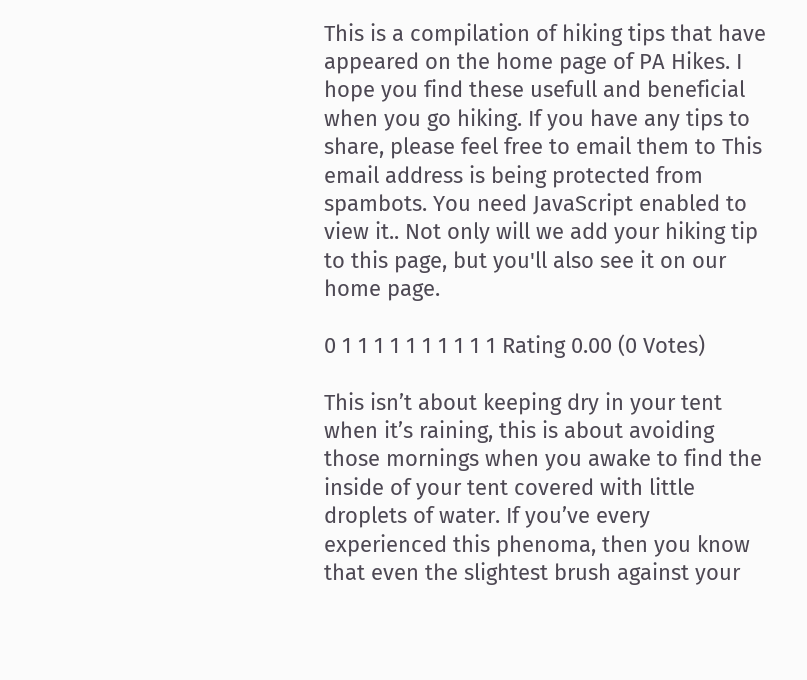This is a compilation of hiking tips that have appeared on the home page of PA Hikes. I hope you find these usefull and beneficial when you go hiking. If you have any tips to share, please feel free to email them to This email address is being protected from spambots. You need JavaScript enabled to view it.. Not only will we add your hiking tip to this page, but you'll also see it on our home page.

0 1 1 1 1 1 1 1 1 1 1 Rating 0.00 (0 Votes)

This isn’t about keeping dry in your tent when it’s raining, this is about avoiding those mornings when you awake to find the inside of your tent covered with little droplets of water. If you’ve every experienced this phenoma, then you know that even the slightest brush against your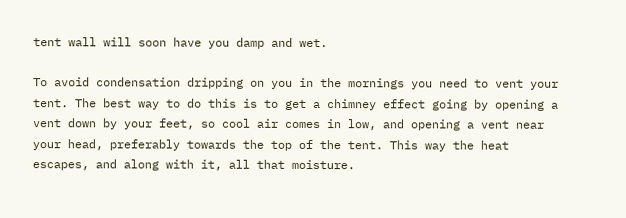tent wall will soon have you damp and wet.

To avoid condensation dripping on you in the mornings you need to vent your tent. The best way to do this is to get a chimney effect going by opening a vent down by your feet, so cool air comes in low, and opening a vent near your head, preferably towards the top of the tent. This way the heat escapes, and along with it, all that moisture.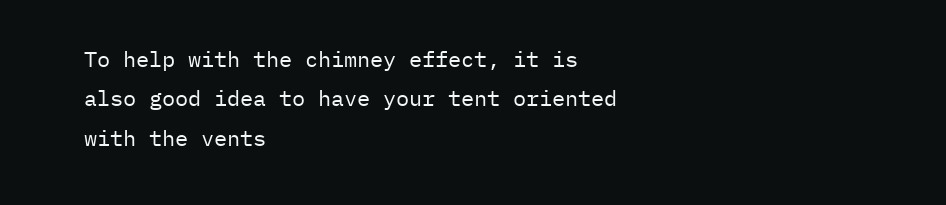To help with the chimney effect, it is also good idea to have your tent oriented with the vents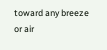toward any breeze or air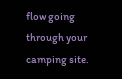flow going through your camping site.